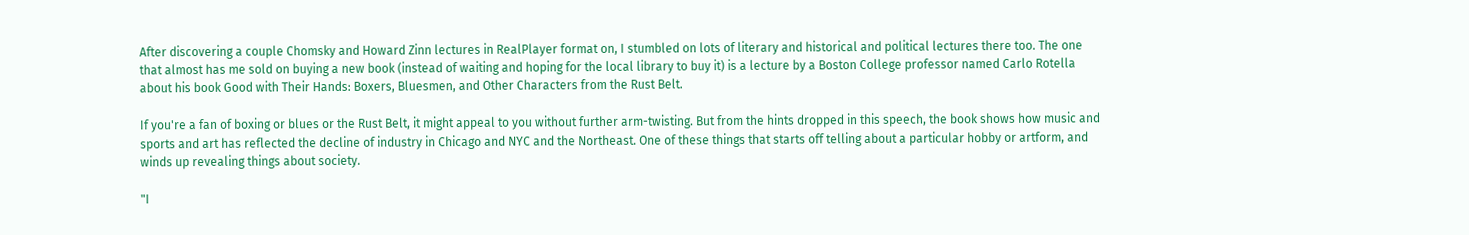After discovering a couple Chomsky and Howard Zinn lectures in RealPlayer format on, I stumbled on lots of literary and historical and political lectures there too. The one that almost has me sold on buying a new book (instead of waiting and hoping for the local library to buy it) is a lecture by a Boston College professor named Carlo Rotella about his book Good with Their Hands: Boxers, Bluesmen, and Other Characters from the Rust Belt.

If you're a fan of boxing or blues or the Rust Belt, it might appeal to you without further arm-twisting. But from the hints dropped in this speech, the book shows how music and sports and art has reflected the decline of industry in Chicago and NYC and the Northeast. One of these things that starts off telling about a particular hobby or artform, and winds up revealing things about society.

"I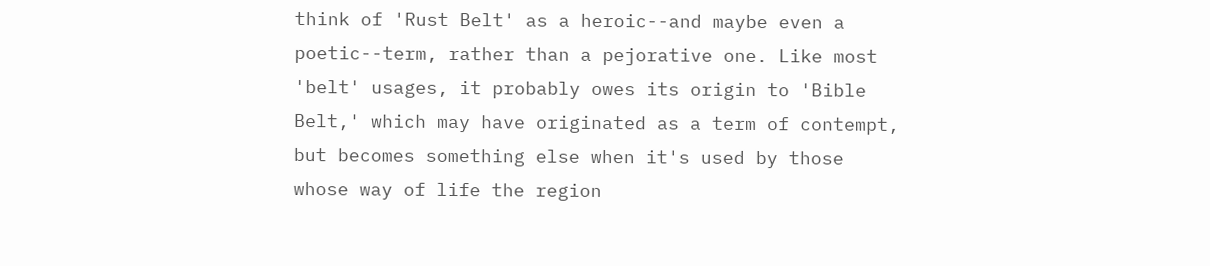think of 'Rust Belt' as a heroic--and maybe even a poetic--term, rather than a pejorative one. Like most 'belt' usages, it probably owes its origin to 'Bible Belt,' which may have originated as a term of contempt, but becomes something else when it's used by those whose way of life the region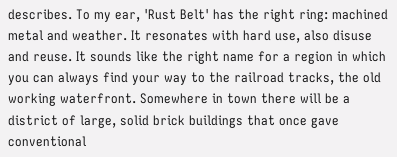describes. To my ear, 'Rust Belt' has the right ring: machined metal and weather. It resonates with hard use, also disuse and reuse. It sounds like the right name for a region in which you can always find your way to the railroad tracks, the old working waterfront. Somewhere in town there will be a district of large, solid brick buildings that once gave conventional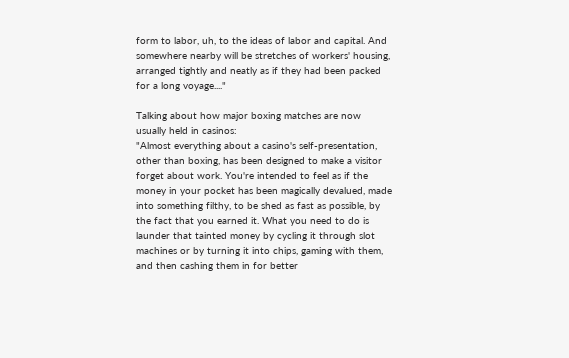form to labor, uh, to the ideas of labor and capital. And somewhere nearby will be stretches of workers' housing, arranged tightly and neatly as if they had been packed for a long voyage...."

Talking about how major boxing matches are now usually held in casinos:
"Almost everything about a casino's self-presentation, other than boxing, has been designed to make a visitor forget about work. You're intended to feel as if the money in your pocket has been magically devalued, made into something filthy, to be shed as fast as possible, by the fact that you earned it. What you need to do is launder that tainted money by cycling it through slot machines or by turning it into chips, gaming with them, and then cashing them in for better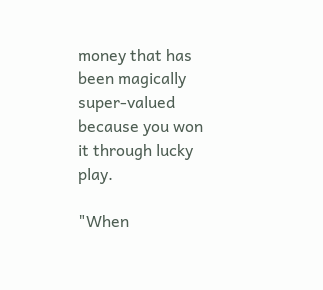money that has been magically super-valued because you won it through lucky play.

"When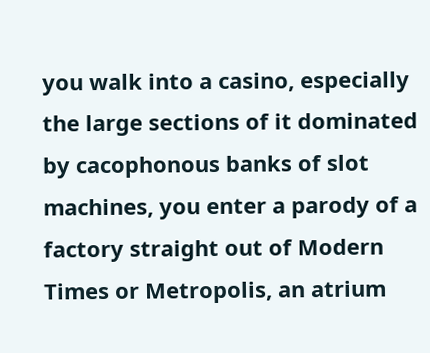you walk into a casino, especially the large sections of it dominated by cacophonous banks of slot machines, you enter a parody of a factory straight out of Modern Times or Metropolis, an atrium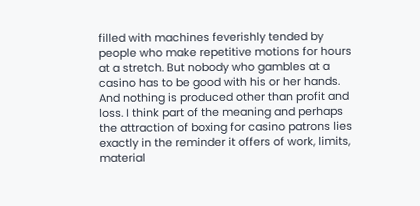filled with machines feverishly tended by people who make repetitive motions for hours at a stretch. But nobody who gambles at a casino has to be good with his or her hands. And nothing is produced other than profit and loss. I think part of the meaning and perhaps the attraction of boxing for casino patrons lies exactly in the reminder it offers of work, limits, material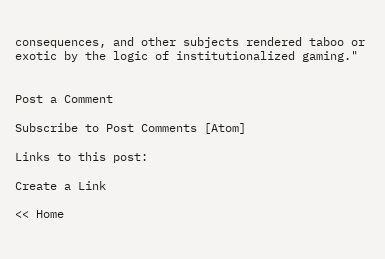consequences, and other subjects rendered taboo or exotic by the logic of institutionalized gaming."


Post a Comment

Subscribe to Post Comments [Atom]

Links to this post:

Create a Link

<< Home